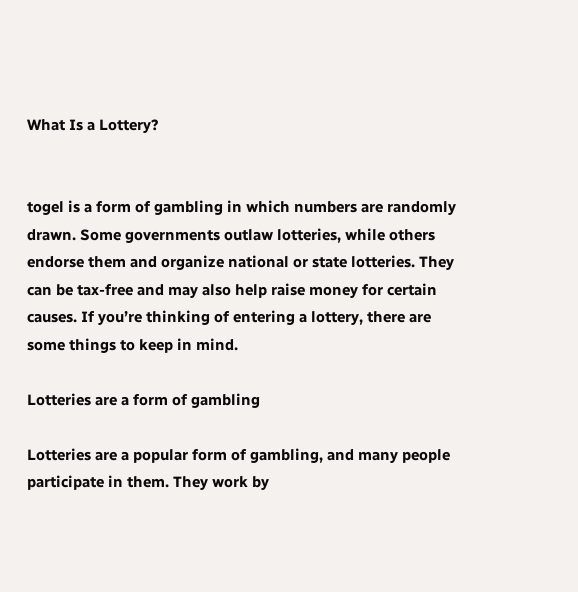What Is a Lottery?


togel is a form of gambling in which numbers are randomly drawn. Some governments outlaw lotteries, while others endorse them and organize national or state lotteries. They can be tax-free and may also help raise money for certain causes. If you’re thinking of entering a lottery, there are some things to keep in mind.

Lotteries are a form of gambling

Lotteries are a popular form of gambling, and many people participate in them. They work by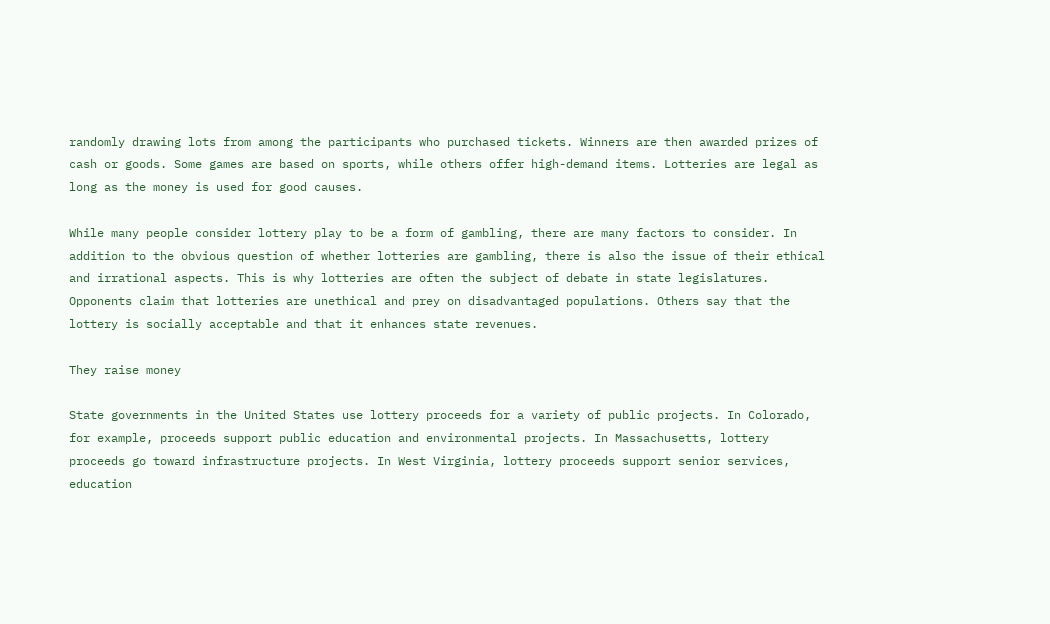randomly drawing lots from among the participants who purchased tickets. Winners are then awarded prizes of cash or goods. Some games are based on sports, while others offer high-demand items. Lotteries are legal as long as the money is used for good causes.

While many people consider lottery play to be a form of gambling, there are many factors to consider. In addition to the obvious question of whether lotteries are gambling, there is also the issue of their ethical and irrational aspects. This is why lotteries are often the subject of debate in state legislatures. Opponents claim that lotteries are unethical and prey on disadvantaged populations. Others say that the lottery is socially acceptable and that it enhances state revenues.

They raise money

State governments in the United States use lottery proceeds for a variety of public projects. In Colorado, for example, proceeds support public education and environmental projects. In Massachusetts, lottery proceeds go toward infrastructure projects. In West Virginia, lottery proceeds support senior services, education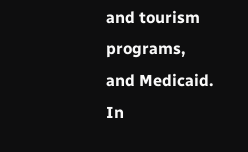and tourism programs, and Medicaid. In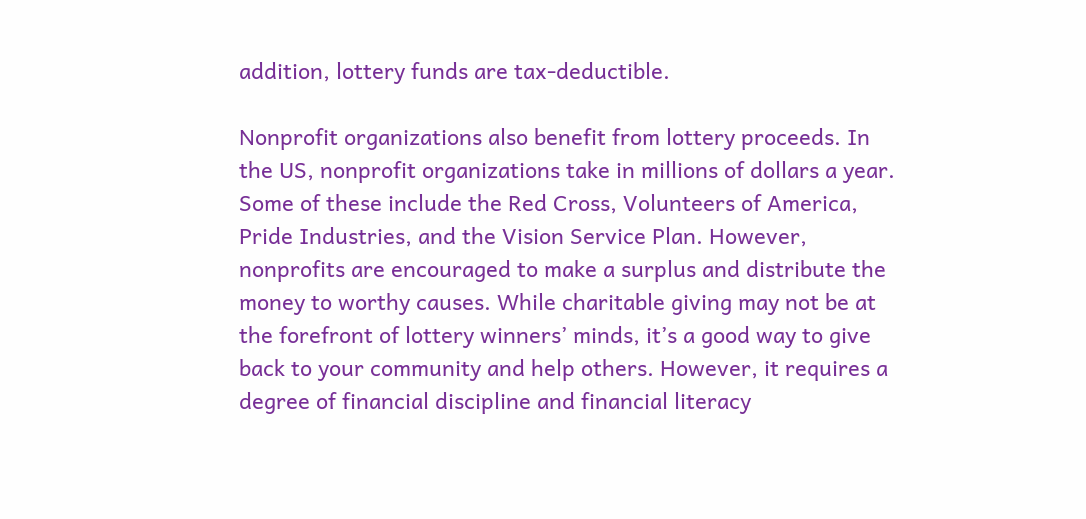addition, lottery funds are tax-deductible.

Nonprofit organizations also benefit from lottery proceeds. In the US, nonprofit organizations take in millions of dollars a year. Some of these include the Red Cross, Volunteers of America, Pride Industries, and the Vision Service Plan. However, nonprofits are encouraged to make a surplus and distribute the money to worthy causes. While charitable giving may not be at the forefront of lottery winners’ minds, it’s a good way to give back to your community and help others. However, it requires a degree of financial discipline and financial literacy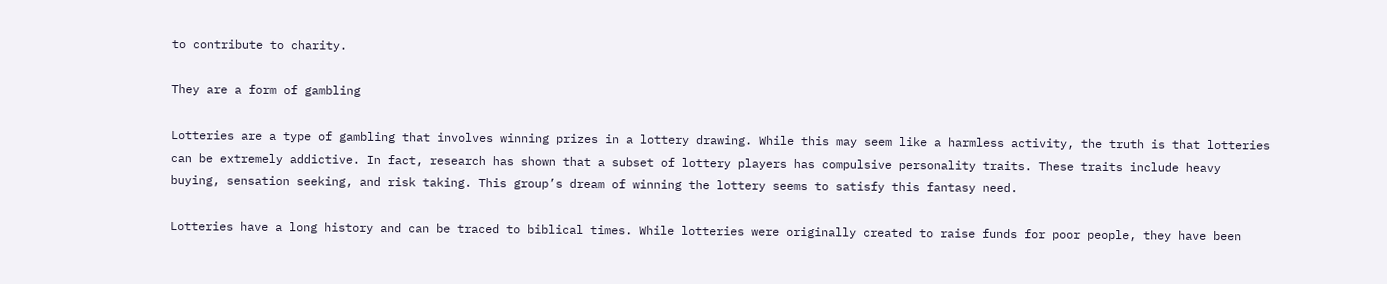to contribute to charity.

They are a form of gambling

Lotteries are a type of gambling that involves winning prizes in a lottery drawing. While this may seem like a harmless activity, the truth is that lotteries can be extremely addictive. In fact, research has shown that a subset of lottery players has compulsive personality traits. These traits include heavy buying, sensation seeking, and risk taking. This group’s dream of winning the lottery seems to satisfy this fantasy need.

Lotteries have a long history and can be traced to biblical times. While lotteries were originally created to raise funds for poor people, they have been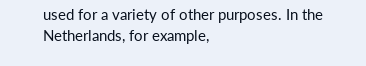used for a variety of other purposes. In the Netherlands, for example,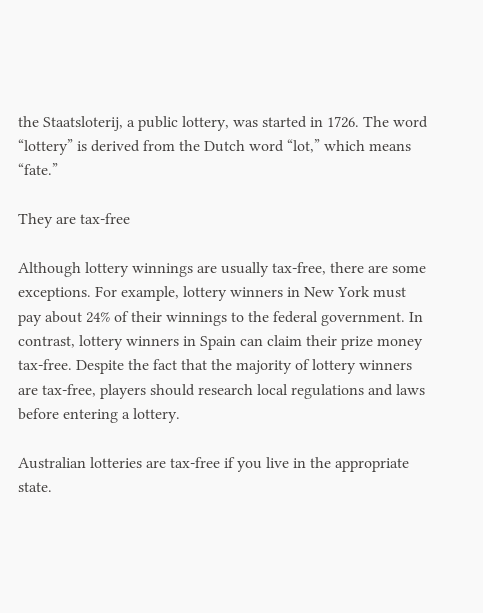the Staatsloterij, a public lottery, was started in 1726. The word “lottery” is derived from the Dutch word “lot,” which means “fate.”

They are tax-free

Although lottery winnings are usually tax-free, there are some exceptions. For example, lottery winners in New York must pay about 24% of their winnings to the federal government. In contrast, lottery winners in Spain can claim their prize money tax-free. Despite the fact that the majority of lottery winners are tax-free, players should research local regulations and laws before entering a lottery.

Australian lotteries are tax-free if you live in the appropriate state.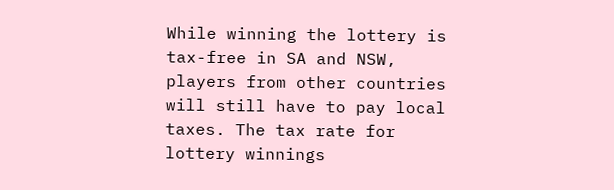While winning the lottery is tax-free in SA and NSW, players from other countries will still have to pay local taxes. The tax rate for lottery winnings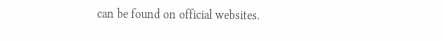can be found on official websites.